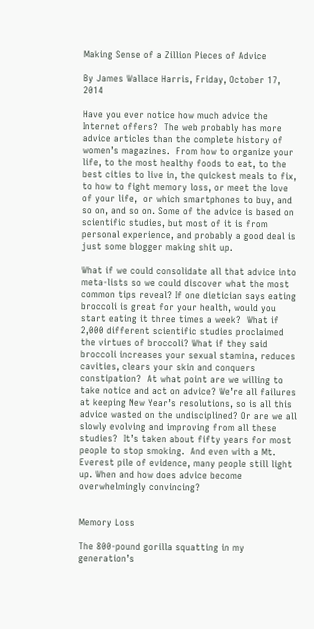Making Sense of a Zillion Pieces of Advice

By James Wallace Harris, Friday, October 17, 2014

Have you ever notice how much advice the Internet offers?  The web probably has more advice articles than the complete history of women’s magazines.  From how to organize your life, to the most healthy foods to eat, to the best cities to live in, the quickest meals to fix, to how to fight memory loss, or meet the love of your life,  or which smartphones to buy, and so on, and so on. Some of the advice is based on scientific studies, but most of it is from personal experience, and probably a good deal is just some blogger making shit up.

What if we could consolidate all that advice into meta-lists so we could discover what the most common tips reveal? If one dietician says eating broccoli is great for your health, would you start eating it three times a week?  What if 2,000 different scientific studies proclaimed the virtues of broccoli? What if they said broccoli increases your sexual stamina, reduces cavities, clears your skin and conquers constipation?  At what point are we willing to take notice and act on advice? We’re all failures at keeping New Year’s resolutions, so is all this advice wasted on the undisciplined? Or are we all slowly evolving and improving from all these studies?  It’s taken about fifty years for most people to stop smoking.  And even with a Mt. Everest pile of evidence, many people still light up. When and how does advice become overwhelmingly convincing?


Memory Loss

The 800-pound gorilla squatting in my generation’s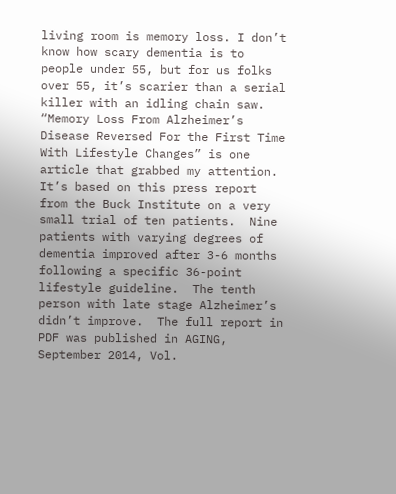living room is memory loss. I don’t know how scary dementia is to people under 55, but for us folks over 55, it’s scarier than a serial killer with an idling chain saw. “Memory Loss From Alzheimer’s Disease Reversed For the First Time With Lifestyle Changes” is one article that grabbed my attention.  It’s based on this press report from the Buck Institute on a very small trial of ten patients.  Nine patients with varying degrees of dementia improved after 3-6 months following a specific 36-point  lifestyle guideline.  The tenth person with late stage Alzheimer’s didn’t improve.  The full report in PDF was published in AGING, September 2014, Vol.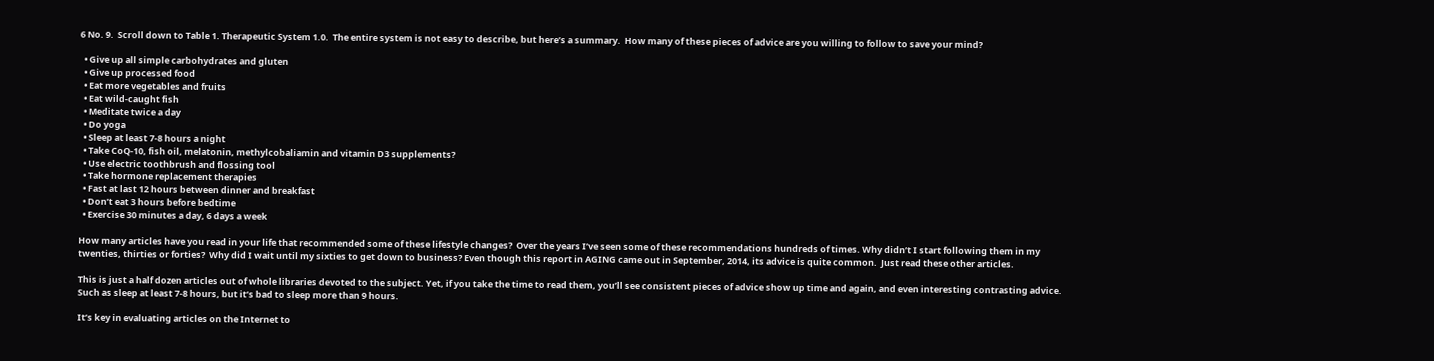6 No. 9.  Scroll down to Table 1. Therapeutic System 1.0.  The entire system is not easy to describe, but here’s a summary.  How many of these pieces of advice are you willing to follow to save your mind?

  • Give up all simple carbohydrates and gluten
  • Give up processed food
  • Eat more vegetables and fruits
  • Eat wild-caught fish
  • Meditate twice a day
  • Do yoga
  • Sleep at least 7-8 hours a night
  • Take CoQ-10, fish oil, melatonin, methylcobaliamin and vitamin D3 supplements?
  • Use electric toothbrush and flossing tool
  • Take hormone replacement therapies
  • Fast at last 12 hours between dinner and breakfast
  • Don’t eat 3 hours before bedtime
  • Exercise 30 minutes a day, 6 days a week

How many articles have you read in your life that recommended some of these lifestyle changes?  Over the years I’ve seen some of these recommendations hundreds of times. Why didn’t I start following them in my twenties, thirties or forties?  Why did I wait until my sixties to get down to business? Even though this report in AGING came out in September, 2014, its advice is quite common.  Just read these other articles.

This is just a half dozen articles out of whole libraries devoted to the subject. Yet, if you take the time to read them, you’ll see consistent pieces of advice show up time and again, and even interesting contrasting advice.  Such as sleep at least 7-8 hours, but it’s bad to sleep more than 9 hours.

It’s key in evaluating articles on the Internet to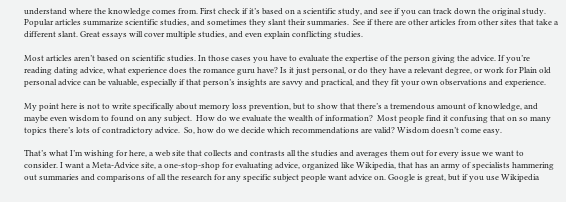understand where the knowledge comes from. First check if it’s based on a scientific study, and see if you can track down the original study. Popular articles summarize scientific studies, and sometimes they slant their summaries.  See if there are other articles from other sites that take a different slant. Great essays will cover multiple studies, and even explain conflicting studies.

Most articles aren’t based on scientific studies. In those cases you have to evaluate the expertise of the person giving the advice. If you’re reading dating advice, what experience does the romance guru have? Is it just personal, or do they have a relevant degree, or work for Plain old personal advice can be valuable, especially if that person’s insights are savvy and practical, and they fit your own observations and experience.

My point here is not to write specifically about memory loss prevention, but to show that there’s a tremendous amount of knowledge, and maybe even wisdom to found on any subject.  How do we evaluate the wealth of information?  Most people find it confusing that on so many topics there’s lots of contradictory advice.  So, how do we decide which recommendations are valid? Wisdom doesn’t come easy.

That’s what I’m wishing for here, a web site that collects and contrasts all the studies and averages them out for every issue we want to consider. I want a Meta-Advice site, a one-stop-shop for evaluating advice, organized like Wikipedia, that has an army of specialists hammering out summaries and comparisons of all the research for any specific subject people want advice on. Google is great, but if you use Wikipedia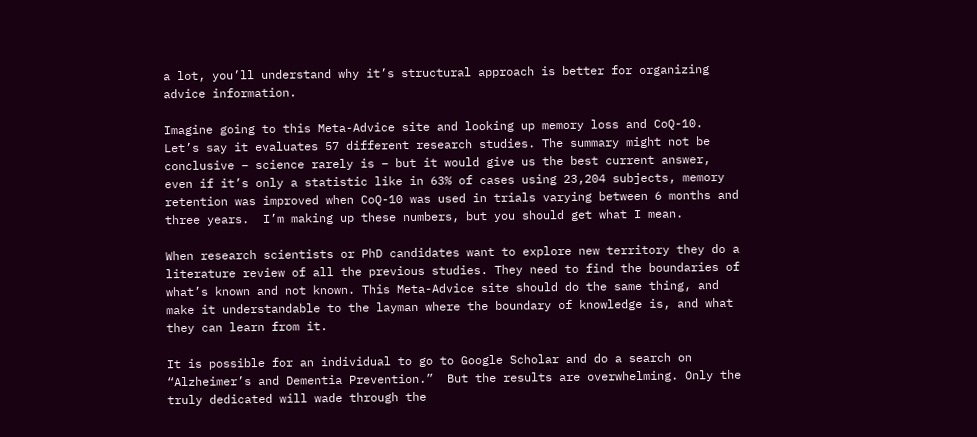a lot, you’ll understand why it’s structural approach is better for organizing advice information.

Imagine going to this Meta-Advice site and looking up memory loss and CoQ-10.  Let’s say it evaluates 57 different research studies. The summary might not be conclusive – science rarely is – but it would give us the best current answer, even if it’s only a statistic like in 63% of cases using 23,204 subjects, memory retention was improved when CoQ-10 was used in trials varying between 6 months and three years.  I’m making up these numbers, but you should get what I mean.

When research scientists or PhD candidates want to explore new territory they do a literature review of all the previous studies. They need to find the boundaries of what’s known and not known. This Meta-Advice site should do the same thing, and make it understandable to the layman where the boundary of knowledge is, and what they can learn from it.

It is possible for an individual to go to Google Scholar and do a search on “Alzheimer’s and Dementia Prevention.”  But the results are overwhelming. Only the truly dedicated will wade through the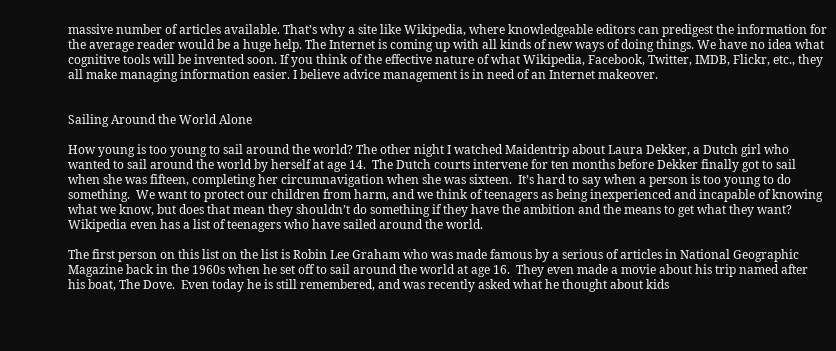massive number of articles available. That’s why a site like Wikipedia, where knowledgeable editors can predigest the information for the average reader would be a huge help. The Internet is coming up with all kinds of new ways of doing things. We have no idea what cognitive tools will be invented soon. If you think of the effective nature of what Wikipedia, Facebook, Twitter, IMDB, Flickr, etc., they all make managing information easier. I believe advice management is in need of an Internet makeover.


Sailing Around the World Alone

How young is too young to sail around the world? The other night I watched Maidentrip about Laura Dekker, a Dutch girl who wanted to sail around the world by herself at age 14.  The Dutch courts intervene for ten months before Dekker finally got to sail when she was fifteen, completing her circumnavigation when she was sixteen.  It’s hard to say when a person is too young to do something.  We want to protect our children from harm, and we think of teenagers as being inexperienced and incapable of knowing what we know, but does that mean they shouldn’t do something if they have the ambition and the means to get what they want?  Wikipedia even has a list of teenagers who have sailed around the world.

The first person on this list on the list is Robin Lee Graham who was made famous by a serious of articles in National Geographic Magazine back in the 1960s when he set off to sail around the world at age 16.  They even made a movie about his trip named after his boat, The Dove.  Even today he is still remembered, and was recently asked what he thought about kids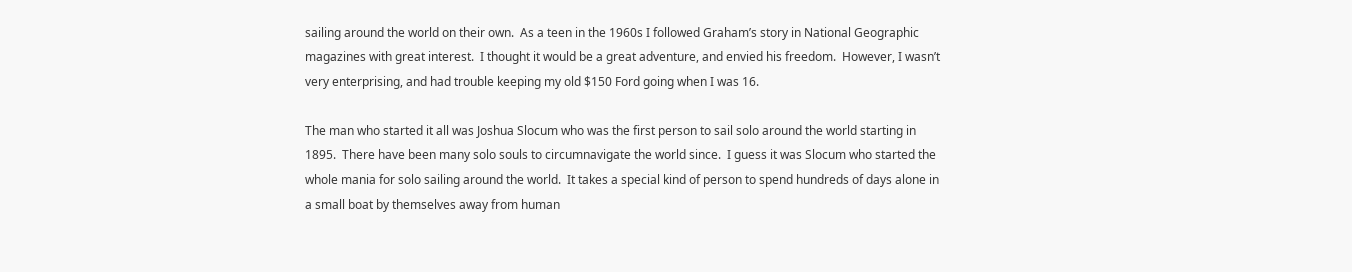sailing around the world on their own.  As a teen in the 1960s I followed Graham’s story in National Geographic magazines with great interest.  I thought it would be a great adventure, and envied his freedom.  However, I wasn’t very enterprising, and had trouble keeping my old $150 Ford going when I was 16.

The man who started it all was Joshua Slocum who was the first person to sail solo around the world starting in 1895.  There have been many solo souls to circumnavigate the world since.  I guess it was Slocum who started the whole mania for solo sailing around the world.  It takes a special kind of person to spend hundreds of days alone in a small boat by themselves away from human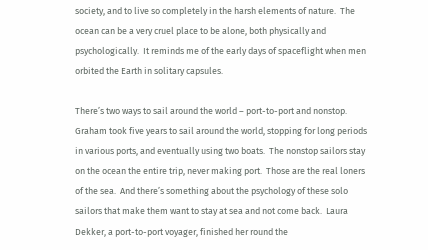society, and to live so completely in the harsh elements of nature.  The ocean can be a very cruel place to be alone, both physically and psychologically.  It reminds me of the early days of spaceflight when men orbited the Earth in solitary capsules.

There’s two ways to sail around the world – port-to-port and nonstop.  Graham took five years to sail around the world, stopping for long periods in various ports, and eventually using two boats.  The nonstop sailors stay on the ocean the entire trip, never making port.  Those are the real loners of the sea.  And there’s something about the psychology of these solo sailors that make them want to stay at sea and not come back.  Laura Dekker, a port-to-port voyager, finished her round the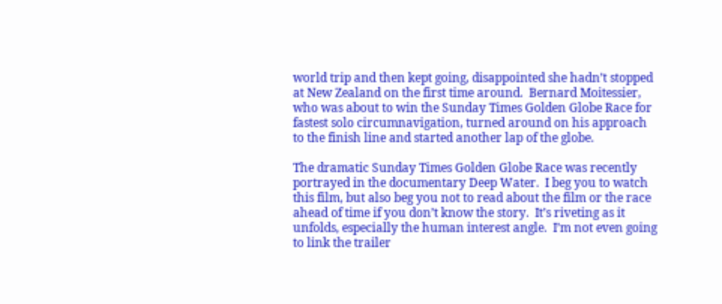world trip and then kept going, disappointed she hadn’t stopped at New Zealand on the first time around.  Bernard Moitessier, who was about to win the Sunday Times Golden Globe Race for fastest solo circumnavigation, turned around on his approach to the finish line and started another lap of the globe.

The dramatic Sunday Times Golden Globe Race was recently portrayed in the documentary Deep Water.  I beg you to watch this film, but also beg you not to read about the film or the race ahead of time if you don’t know the story.  It’s riveting as it unfolds, especially the human interest angle.  I’m not even going to link the trailer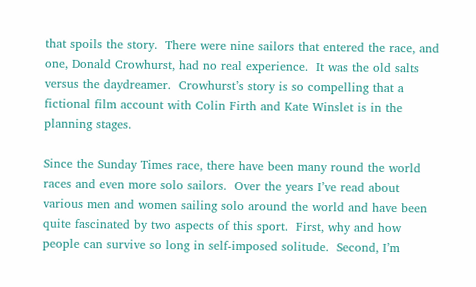that spoils the story.  There were nine sailors that entered the race, and one, Donald Crowhurst, had no real experience.  It was the old salts versus the daydreamer.  Crowhurst’s story is so compelling that a fictional film account with Colin Firth and Kate Winslet is in the planning stages.

Since the Sunday Times race, there have been many round the world races and even more solo sailors.  Over the years I’ve read about various men and women sailing solo around the world and have been quite fascinated by two aspects of this sport.  First, why and how people can survive so long in self-imposed solitude.  Second, I’m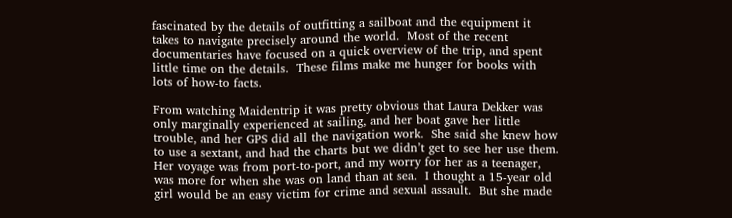fascinated by the details of outfitting a sailboat and the equipment it takes to navigate precisely around the world.  Most of the recent documentaries have focused on a quick overview of the trip, and spent little time on the details.  These films make me hunger for books with lots of how-to facts.

From watching Maidentrip it was pretty obvious that Laura Dekker was only marginally experienced at sailing, and her boat gave her little trouble, and her GPS did all the navigation work.  She said she knew how to use a sextant, and had the charts but we didn’t get to see her use them.  Her voyage was from port-to-port, and my worry for her as a teenager,  was more for when she was on land than at sea.  I thought a 15-year old girl would be an easy victim for crime and sexual assault.  But she made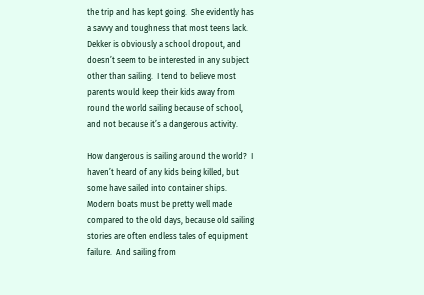the trip and has kept going.  She evidently has a savvy and toughness that most teens lack.  Dekker is obviously a school dropout, and doesn’t seem to be interested in any subject other than sailing.  I tend to believe most parents would keep their kids away from round the world sailing because of school, and not because it’s a dangerous activity.

How dangerous is sailing around the world?  I haven’t heard of any kids being killed, but some have sailed into container ships.  Modern boats must be pretty well made compared to the old days, because old sailing stories are often endless tales of equipment failure.  And sailing from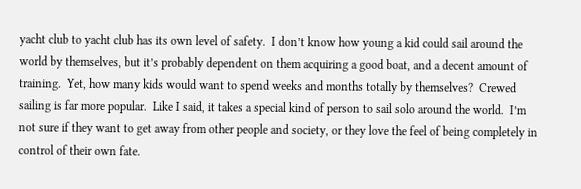yacht club to yacht club has its own level of safety.  I don’t know how young a kid could sail around the world by themselves, but it’s probably dependent on them acquiring a good boat, and a decent amount of training.  Yet, how many kids would want to spend weeks and months totally by themselves?  Crewed sailing is far more popular.  Like I said, it takes a special kind of person to sail solo around the world.  I’m not sure if they want to get away from other people and society, or they love the feel of being completely in control of their own fate.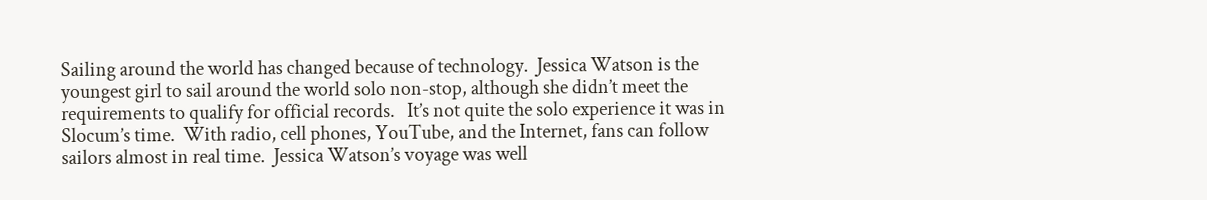Sailing around the world has changed because of technology.  Jessica Watson is the youngest girl to sail around the world solo non-stop, although she didn’t meet the requirements to qualify for official records.   It’s not quite the solo experience it was in Slocum’s time.  With radio, cell phones, YouTube, and the Internet, fans can follow sailors almost in real time.  Jessica Watson’s voyage was well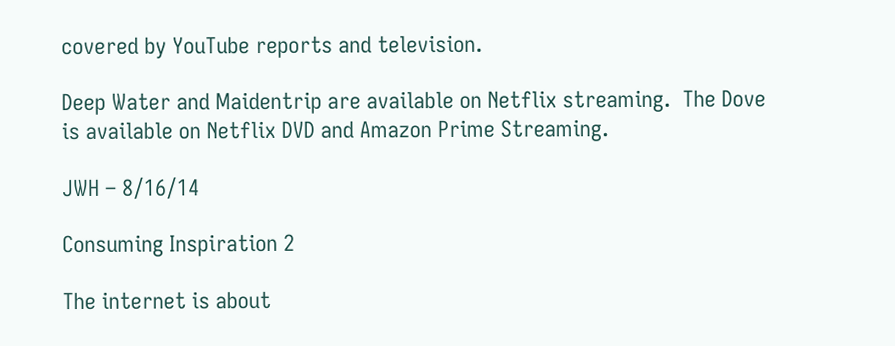covered by YouTube reports and television.

Deep Water and Maidentrip are available on Netflix streaming.  The Dove is available on Netflix DVD and Amazon Prime Streaming.

JWH – 8/16/14

Consuming Inspiration 2

The internet is about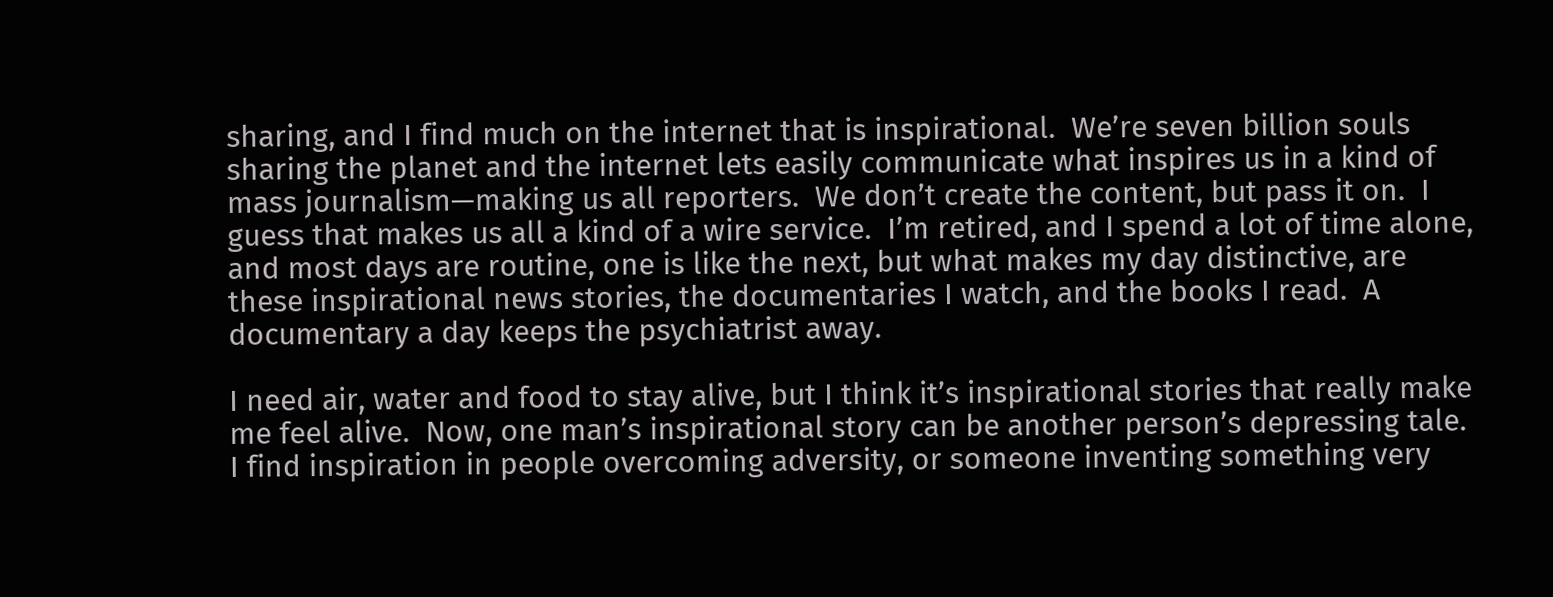sharing, and I find much on the internet that is inspirational.  We’re seven billion souls sharing the planet and the internet lets easily communicate what inspires us in a kind of mass journalism—making us all reporters.  We don’t create the content, but pass it on.  I guess that makes us all a kind of a wire service.  I’m retired, and I spend a lot of time alone, and most days are routine, one is like the next, but what makes my day distinctive, are these inspirational news stories, the documentaries I watch, and the books I read.  A documentary a day keeps the psychiatrist away.

I need air, water and food to stay alive, but I think it’s inspirational stories that really make me feel alive.  Now, one man’s inspirational story can be another person’s depressing tale.  I find inspiration in people overcoming adversity, or someone inventing something very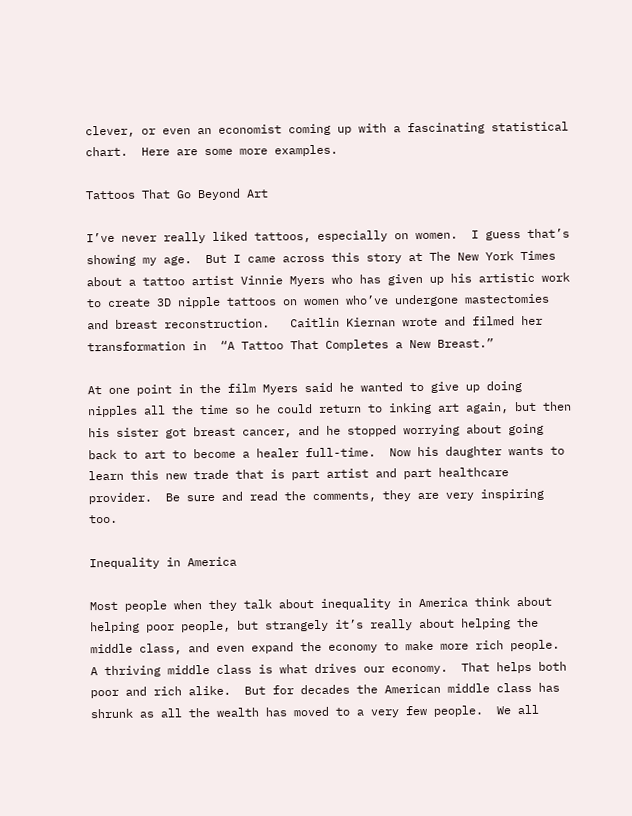clever, or even an economist coming up with a fascinating statistical chart.  Here are some more examples.

Tattoos That Go Beyond Art

I’ve never really liked tattoos, especially on women.  I guess that’s showing my age.  But I came across this story at The New York Times about a tattoo artist Vinnie Myers who has given up his artistic work to create 3D nipple tattoos on women who’ve undergone mastectomies and breast reconstruction.   Caitlin Kiernan wrote and filmed her transformation in  “A Tattoo That Completes a New Breast.”

At one point in the film Myers said he wanted to give up doing nipples all the time so he could return to inking art again, but then his sister got breast cancer, and he stopped worrying about going back to art to become a healer full-time.  Now his daughter wants to learn this new trade that is part artist and part healthcare provider.  Be sure and read the comments, they are very inspiring too.

Inequality in America

Most people when they talk about inequality in America think about helping poor people, but strangely it’s really about helping the middle class, and even expand the economy to make more rich people.  A thriving middle class is what drives our economy.  That helps both poor and rich alike.  But for decades the American middle class has shrunk as all the wealth has moved to a very few people.  We all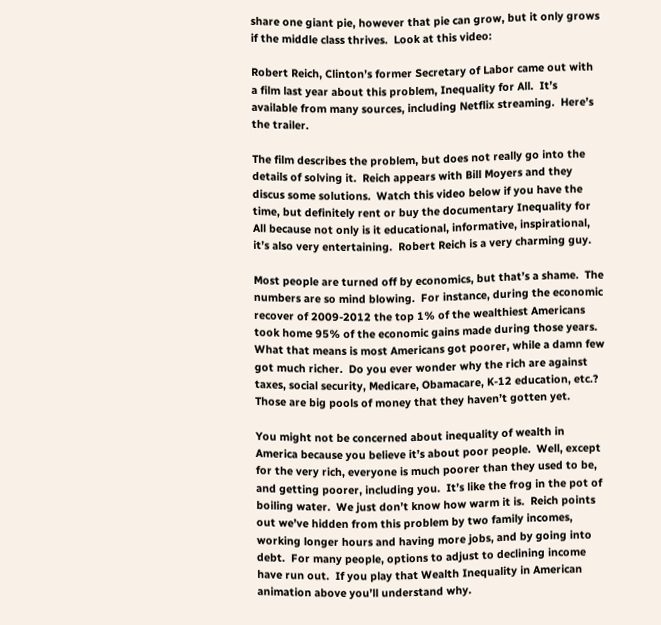share one giant pie, however that pie can grow, but it only grows if the middle class thrives.  Look at this video:

Robert Reich, Clinton’s former Secretary of Labor came out with a film last year about this problem, Inequality for All.  It’s available from many sources, including Netflix streaming.  Here’s the trailer.

The film describes the problem, but does not really go into the details of solving it.  Reich appears with Bill Moyers and they discus some solutions.  Watch this video below if you have the time, but definitely rent or buy the documentary Inequality for All because not only is it educational, informative, inspirational, it’s also very entertaining.  Robert Reich is a very charming guy.

Most people are turned off by economics, but that’s a shame.  The numbers are so mind blowing.  For instance, during the economic recover of 2009-2012 the top 1% of the wealthiest Americans took home 95% of the economic gains made during those years.  What that means is most Americans got poorer, while a damn few got much richer.  Do you ever wonder why the rich are against taxes, social security, Medicare, Obamacare, K-12 education, etc.?  Those are big pools of money that they haven’t gotten yet.

You might not be concerned about inequality of wealth in America because you believe it’s about poor people.  Well, except for the very rich, everyone is much poorer than they used to be, and getting poorer, including you.  It’s like the frog in the pot of boiling water.  We just don’t know how warm it is.  Reich points out we’ve hidden from this problem by two family incomes, working longer hours and having more jobs, and by going into debt.  For many people, options to adjust to declining income have run out.  If you play that Wealth Inequality in American animation above you’ll understand why.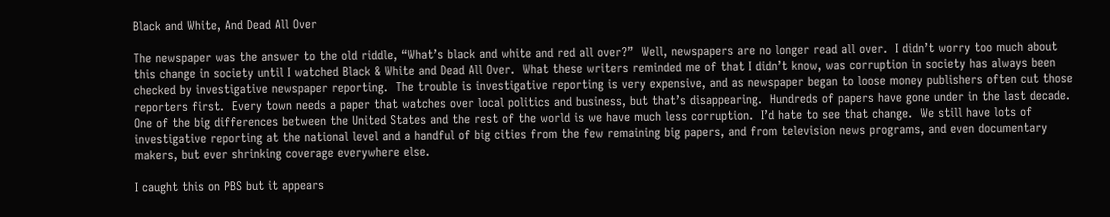Black and White, And Dead All Over

The newspaper was the answer to the old riddle, “What’s black and white and red all over?”  Well, newspapers are no longer read all over.  I didn’t worry too much about this change in society until I watched Black & White and Dead All Over.  What these writers reminded me of that I didn’t know, was corruption in society has always been checked by investigative newspaper reporting.  The trouble is investigative reporting is very expensive, and as newspaper began to loose money publishers often cut those reporters first.  Every town needs a paper that watches over local politics and business, but that’s disappearing.  Hundreds of papers have gone under in the last decade.  One of the big differences between the United States and the rest of the world is we have much less corruption.  I’d hate to see that change.  We still have lots of investigative reporting at the national level and a handful of big cities from the few remaining big papers, and from television news programs, and even documentary makers, but ever shrinking coverage everywhere else.

I caught this on PBS but it appears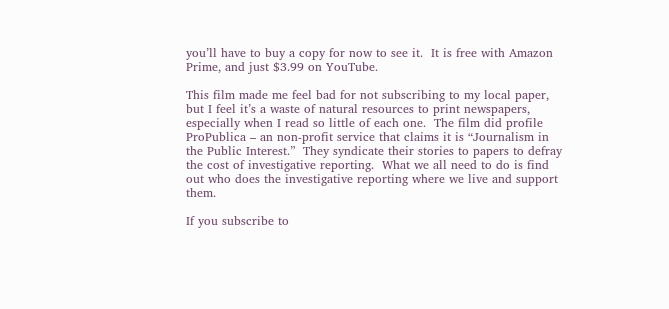you’ll have to buy a copy for now to see it.  It is free with Amazon Prime, and just $3.99 on YouTube.

This film made me feel bad for not subscribing to my local paper, but I feel it’s a waste of natural resources to print newspapers, especially when I read so little of each one.  The film did profile ProPublica – an non-profit service that claims it is “Journalism in the Public Interest.”  They syndicate their stories to papers to defray the cost of investigative reporting.  What we all need to do is find out who does the investigative reporting where we live and support them.

If you subscribe to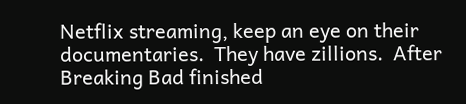Netflix streaming, keep an eye on their documentaries.  They have zillions.  After Breaking Bad finished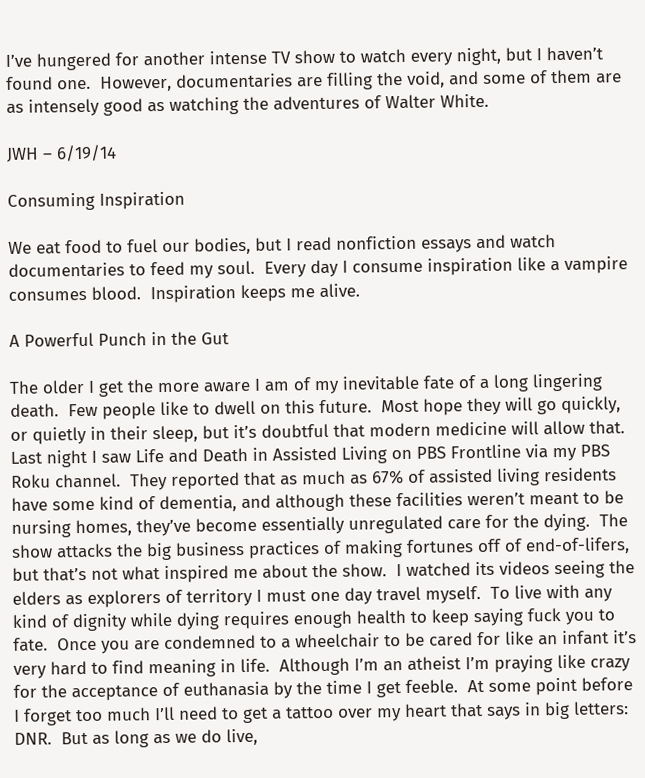I’ve hungered for another intense TV show to watch every night, but I haven’t found one.  However, documentaries are filling the void, and some of them are as intensely good as watching the adventures of Walter White.

JWH – 6/19/14

Consuming Inspiration

We eat food to fuel our bodies, but I read nonfiction essays and watch documentaries to feed my soul.  Every day I consume inspiration like a vampire consumes blood.  Inspiration keeps me alive.

A Powerful Punch in the Gut

The older I get the more aware I am of my inevitable fate of a long lingering death.  Few people like to dwell on this future.  Most hope they will go quickly, or quietly in their sleep, but it’s doubtful that modern medicine will allow that.  Last night I saw Life and Death in Assisted Living on PBS Frontline via my PBS Roku channel.  They reported that as much as 67% of assisted living residents have some kind of dementia, and although these facilities weren’t meant to be nursing homes, they’ve become essentially unregulated care for the dying.  The show attacks the big business practices of making fortunes off of end-of-lifers, but that’s not what inspired me about the show.  I watched its videos seeing the elders as explorers of territory I must one day travel myself.  To live with any kind of dignity while dying requires enough health to keep saying fuck you to fate.  Once you are condemned to a wheelchair to be cared for like an infant it’s very hard to find meaning in life.  Although I’m an atheist I’m praying like crazy for the acceptance of euthanasia by the time I get feeble.  At some point before I forget too much I’ll need to get a tattoo over my heart that says in big letters:  DNR.  But as long as we do live,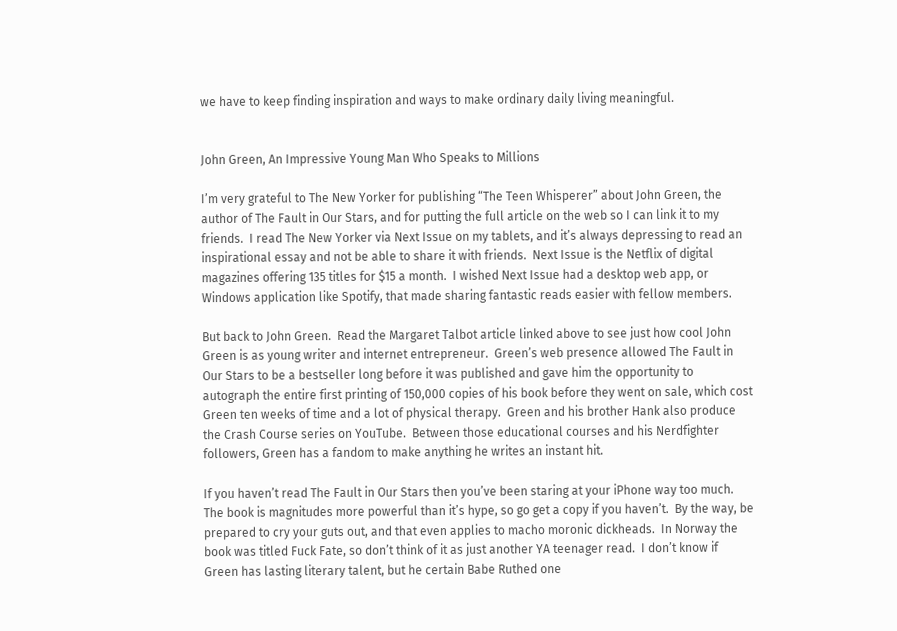we have to keep finding inspiration and ways to make ordinary daily living meaningful.


John Green, An Impressive Young Man Who Speaks to Millions

I’m very grateful to The New Yorker for publishing “The Teen Whisperer” about John Green, the author of The Fault in Our Stars, and for putting the full article on the web so I can link it to my friends.  I read The New Yorker via Next Issue on my tablets, and it’s always depressing to read an inspirational essay and not be able to share it with friends.  Next Issue is the Netflix of digital magazines offering 135 titles for $15 a month.  I wished Next Issue had a desktop web app, or Windows application like Spotify, that made sharing fantastic reads easier with fellow members.

But back to John Green.  Read the Margaret Talbot article linked above to see just how cool John Green is as young writer and internet entrepreneur.  Green’s web presence allowed The Fault in Our Stars to be a bestseller long before it was published and gave him the opportunity to autograph the entire first printing of 150,000 copies of his book before they went on sale, which cost Green ten weeks of time and a lot of physical therapy.  Green and his brother Hank also produce the Crash Course series on YouTube.  Between those educational courses and his Nerdfighter followers, Green has a fandom to make anything he writes an instant hit.

If you haven’t read The Fault in Our Stars then you’ve been staring at your iPhone way too much.  The book is magnitudes more powerful than it’s hype, so go get a copy if you haven’t.  By the way, be prepared to cry your guts out, and that even applies to macho moronic dickheads.  In Norway the book was titled Fuck Fate, so don’t think of it as just another YA teenager read.  I don’t know if Green has lasting literary talent, but he certain Babe Ruthed one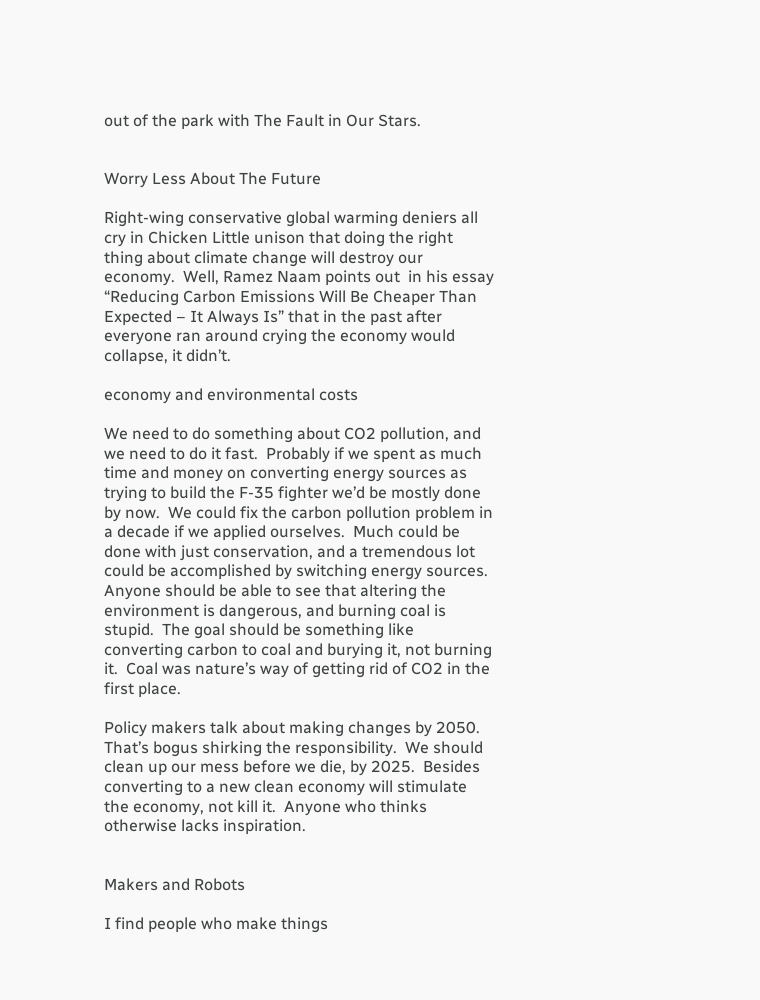out of the park with The Fault in Our Stars.


Worry Less About The Future

Right-wing conservative global warming deniers all cry in Chicken Little unison that doing the right thing about climate change will destroy our economy.  Well, Ramez Naam points out  in his essay “Reducing Carbon Emissions Will Be Cheaper Than Expected – It Always Is” that in the past after everyone ran around crying the economy would collapse, it didn’t.

economy and environmental costs

We need to do something about CO2 pollution, and we need to do it fast.  Probably if we spent as much time and money on converting energy sources as trying to build the F-35 fighter we’d be mostly done by now.  We could fix the carbon pollution problem in a decade if we applied ourselves.  Much could be done with just conservation, and a tremendous lot could be accomplished by switching energy sources.  Anyone should be able to see that altering the environment is dangerous, and burning coal is stupid.  The goal should be something like converting carbon to coal and burying it, not burning it.  Coal was nature’s way of getting rid of CO2 in the first place.

Policy makers talk about making changes by 2050.  That’s bogus shirking the responsibility.  We should clean up our mess before we die, by 2025.  Besides converting to a new clean economy will stimulate the economy, not kill it.  Anyone who thinks otherwise lacks inspiration.


Makers and Robots

I find people who make things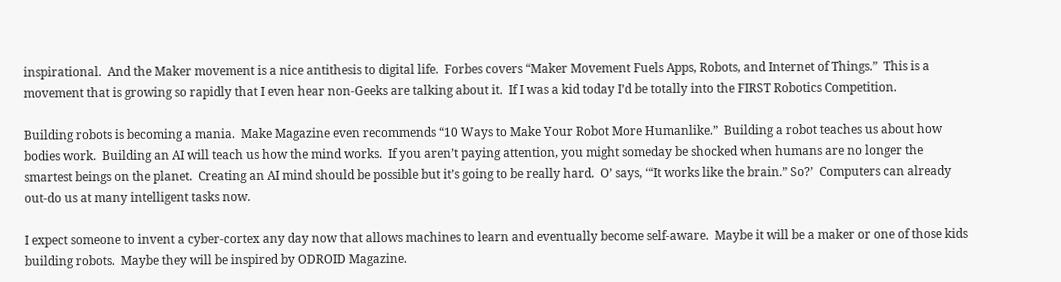inspirational.  And the Maker movement is a nice antithesis to digital life.  Forbes covers “Maker Movement Fuels Apps, Robots, and Internet of Things.”  This is a movement that is growing so rapidly that I even hear non-Geeks are talking about it.  If I was a kid today I’d be totally into the FIRST Robotics Competition.

Building robots is becoming a mania.  Make Magazine even recommends “10 Ways to Make Your Robot More Humanlike.”  Building a robot teaches us about how bodies work.  Building an AI will teach us how the mind works.  If you aren’t paying attention, you might someday be shocked when humans are no longer the smartest beings on the planet.  Creating an AI mind should be possible but it’s going to be really hard.  O’ says, ‘“It works like the brain.” So?’  Computers can already out-do us at many intelligent tasks now.

I expect someone to invent a cyber-cortex any day now that allows machines to learn and eventually become self-aware.  Maybe it will be a maker or one of those kids building robots.  Maybe they will be inspired by ODROID Magazine.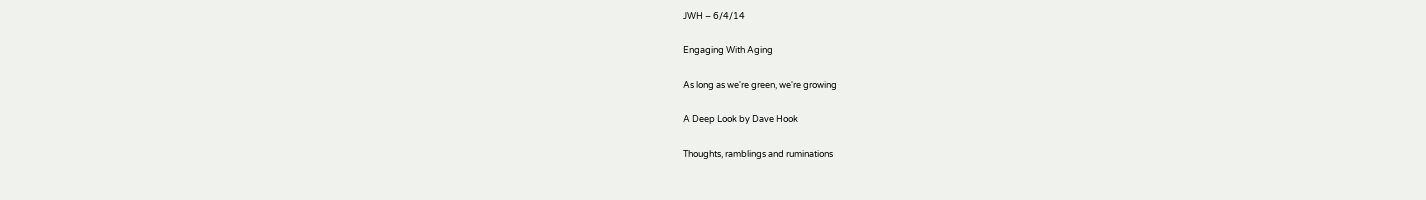JWH – 6/4/14

Engaging With Aging

As long as we're green, we're growing

A Deep Look by Dave Hook

Thoughts, ramblings and ruminations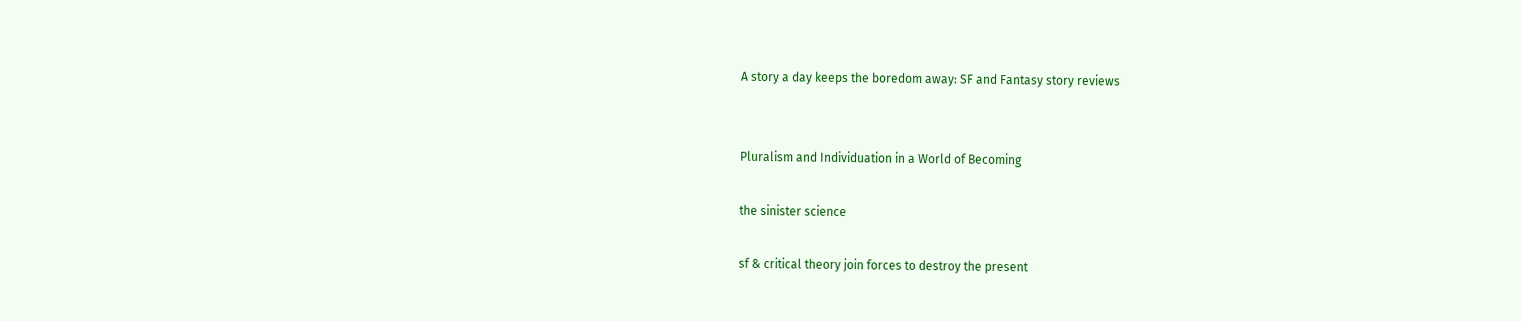A story a day keeps the boredom away: SF and Fantasy story reviews


Pluralism and Individuation in a World of Becoming

the sinister science

sf & critical theory join forces to destroy the present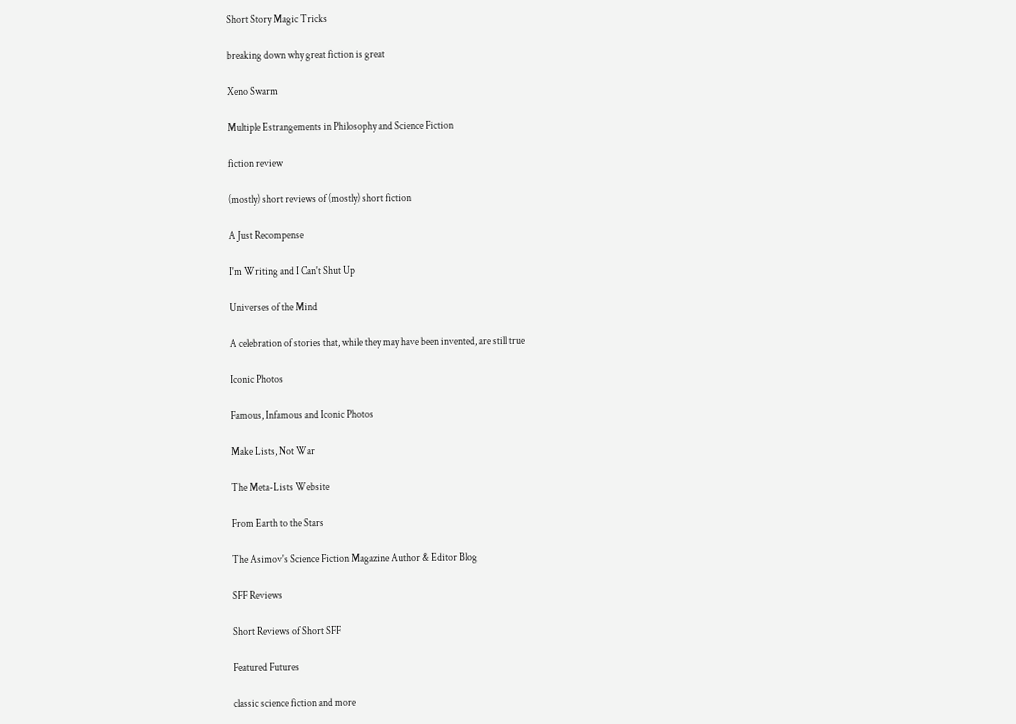Short Story Magic Tricks

breaking down why great fiction is great

Xeno Swarm

Multiple Estrangements in Philosophy and Science Fiction

fiction review

(mostly) short reviews of (mostly) short fiction

A Just Recompense

I'm Writing and I Can't Shut Up

Universes of the Mind

A celebration of stories that, while they may have been invented, are still true

Iconic Photos

Famous, Infamous and Iconic Photos

Make Lists, Not War

The Meta-Lists Website

From Earth to the Stars

The Asimov's Science Fiction Magazine Author & Editor Blog

SFF Reviews

Short Reviews of Short SFF

Featured Futures

classic science fiction and more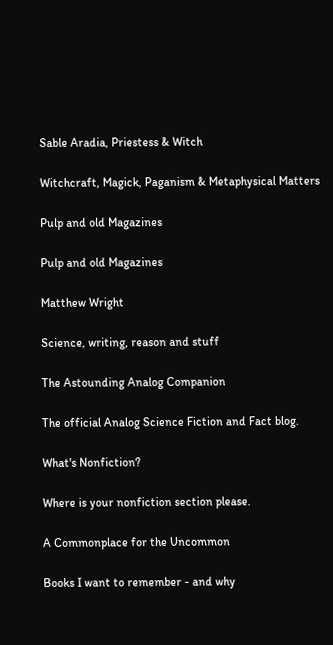Sable Aradia, Priestess & Witch

Witchcraft, Magick, Paganism & Metaphysical Matters

Pulp and old Magazines

Pulp and old Magazines

Matthew Wright

Science, writing, reason and stuff

The Astounding Analog Companion

The official Analog Science Fiction and Fact blog.

What's Nonfiction?

Where is your nonfiction section please.

A Commonplace for the Uncommon

Books I want to remember - and why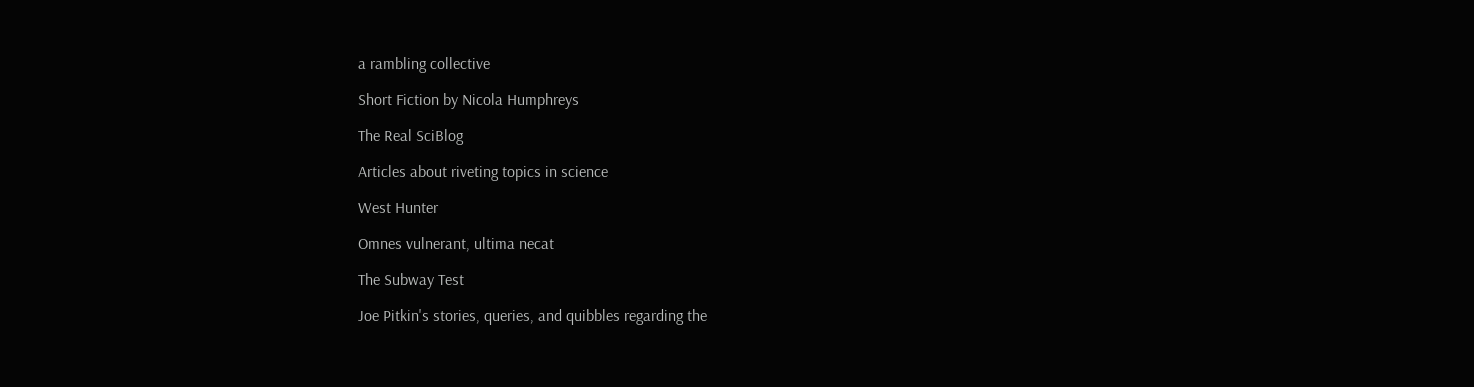a rambling collective

Short Fiction by Nicola Humphreys

The Real SciBlog

Articles about riveting topics in science

West Hunter

Omnes vulnerant, ultima necat

The Subway Test

Joe Pitkin's stories, queries, and quibbles regarding the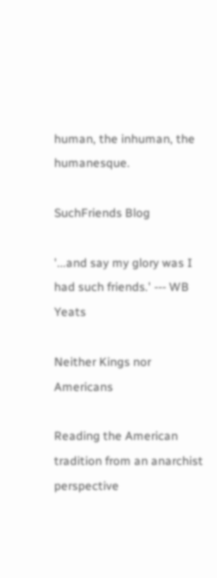human, the inhuman, the humanesque.

SuchFriends Blog

'...and say my glory was I had such friends.' --- WB Yeats

Neither Kings nor Americans

Reading the American tradition from an anarchist perspective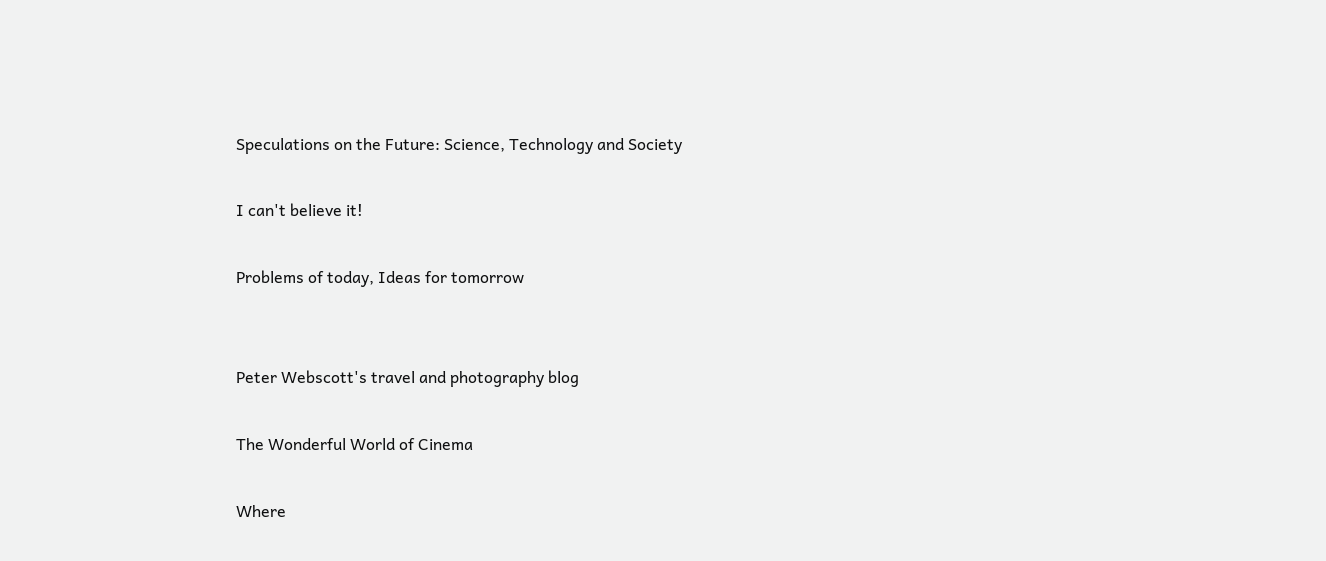Speculations on the Future: Science, Technology and Society

I can't believe it!

Problems of today, Ideas for tomorrow


Peter Webscott's travel and photography blog

The Wonderful World of Cinema

Where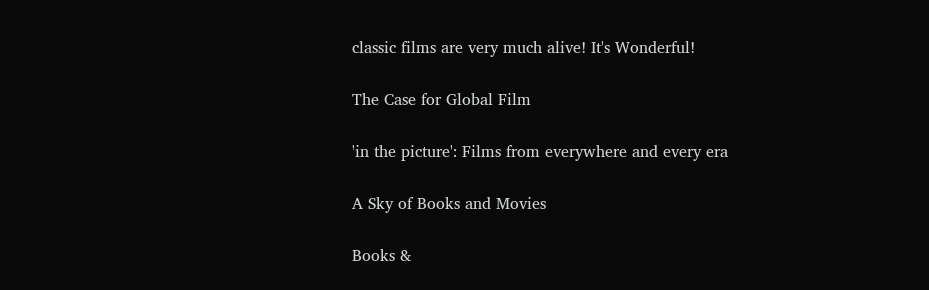classic films are very much alive! It's Wonderful!

The Case for Global Film

'in the picture': Films from everywhere and every era

A Sky of Books and Movies

Books &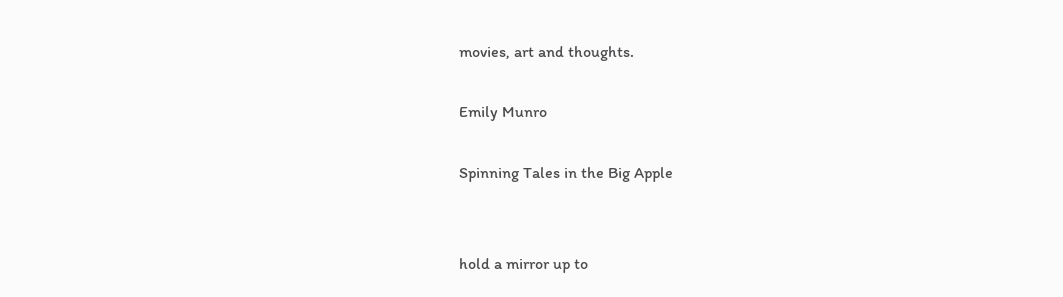movies, art and thoughts.

Emily Munro

Spinning Tales in the Big Apple


hold a mirror up to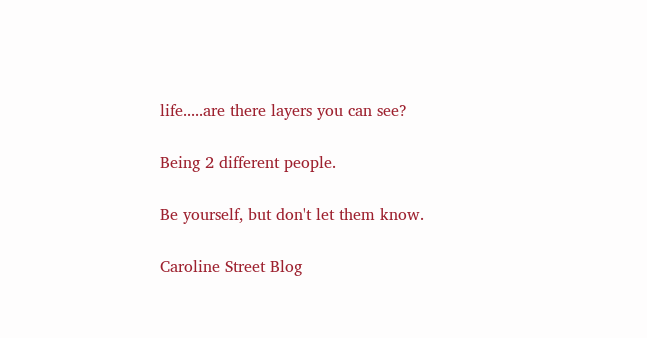life.....are there layers you can see?

Being 2 different people.

Be yourself, but don't let them know.

Caroline Street Blog